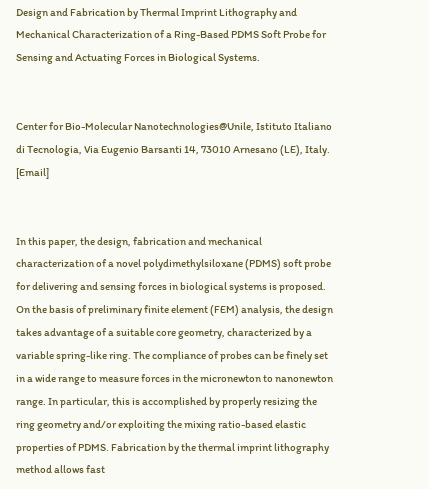Design and Fabrication by Thermal Imprint Lithography and Mechanical Characterization of a Ring-Based PDMS Soft Probe for Sensing and Actuating Forces in Biological Systems.


Center for Bio-Molecular Nanotechnologies@Unile, Istituto Italiano di Tecnologia, Via Eugenio Barsanti 14, 73010 Arnesano (LE), Italy. [Email]


In this paper, the design, fabrication and mechanical characterization of a novel polydimethylsiloxane (PDMS) soft probe for delivering and sensing forces in biological systems is proposed. On the basis of preliminary finite element (FEM) analysis, the design takes advantage of a suitable core geometry, characterized by a variable spring-like ring. The compliance of probes can be finely set in a wide range to measure forces in the micronewton to nanonewton range. In particular, this is accomplished by properly resizing the ring geometry and/or exploiting the mixing ratio-based elastic properties of PDMS. Fabrication by the thermal imprint lithography method allows fast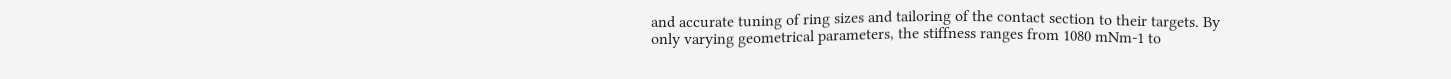and accurate tuning of ring sizes and tailoring of the contact section to their targets. By only varying geometrical parameters, the stiffness ranges from 1080 mNm-1 to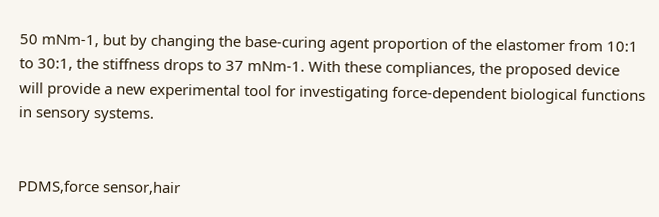50 mNm-1, but by changing the base-curing agent proportion of the elastomer from 10:1 to 30:1, the stiffness drops to 37 mNm-1. With these compliances, the proposed device will provide a new experimental tool for investigating force-dependent biological functions in sensory systems.


PDMS,force sensor,hair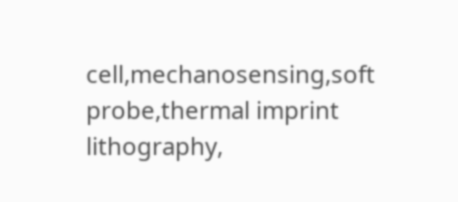cell,mechanosensing,soft probe,thermal imprint lithography,